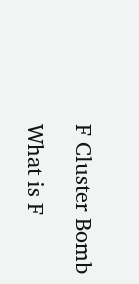F Cluster Bomb

What is F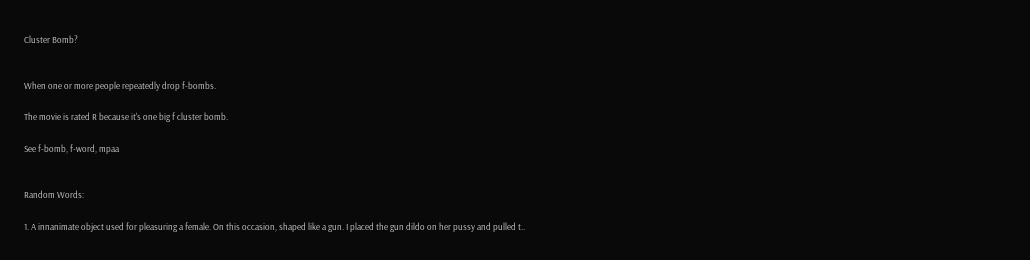Cluster Bomb?


When one or more people repeatedly drop f-bombs.

The movie is rated R because it's one big f cluster bomb.

See f-bomb, f-word, mpaa


Random Words:

1. A innanimate object used for pleasuring a female. On this occasion, shaped like a gun. I placed the gun dildo on her pussy and pulled t..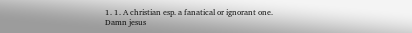1. 1. A christian esp. a fanatical or ignorant one. Damn jesus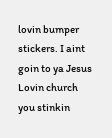lovin bumper stickers. I aint goin to ya Jesus Lovin church you stinkin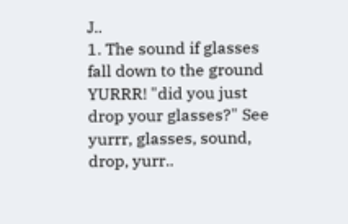J..
1. The sound if glasses fall down to the ground YURRR! "did you just drop your glasses?" See yurrr, glasses, sound, drop, yurr..